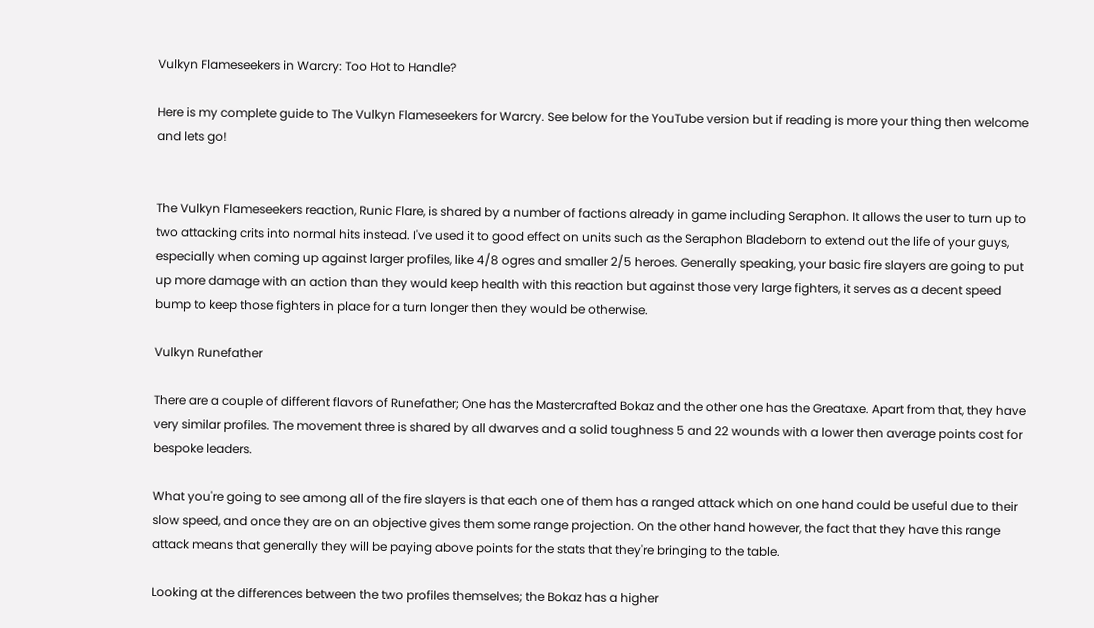Vulkyn Flameseekers in Warcry: Too Hot to Handle?

Here is my complete guide to The Vulkyn Flameseekers for Warcry. See below for the YouTube version but if reading is more your thing then welcome and lets go!


The Vulkyn Flameseekers reaction, Runic Flare, is shared by a number of factions already in game including Seraphon. It allows the user to turn up to two attacking crits into normal hits instead. I've used it to good effect on units such as the Seraphon Bladeborn to extend out the life of your guys, especially when coming up against larger profiles, like 4/8 ogres and smaller 2/5 heroes. Generally speaking, your basic fire slayers are going to put up more damage with an action than they would keep health with this reaction but against those very large fighters, it serves as a decent speed bump to keep those fighters in place for a turn longer then they would be otherwise.

Vulkyn Runefather

There are a couple of different flavors of Runefather; One has the Mastercrafted Bokaz and the other one has the Greataxe. Apart from that, they have very similar profiles. The movement three is shared by all dwarves and a solid toughness 5 and 22 wounds with a lower then average points cost for bespoke leaders.

What you're going to see among all of the fire slayers is that each one of them has a ranged attack which on one hand could be useful due to their slow speed, and once they are on an objective gives them some range projection. On the other hand however, the fact that they have this range attack means that generally they will be paying above points for the stats that they're bringing to the table.

Looking at the differences between the two profiles themselves; the Bokaz has a higher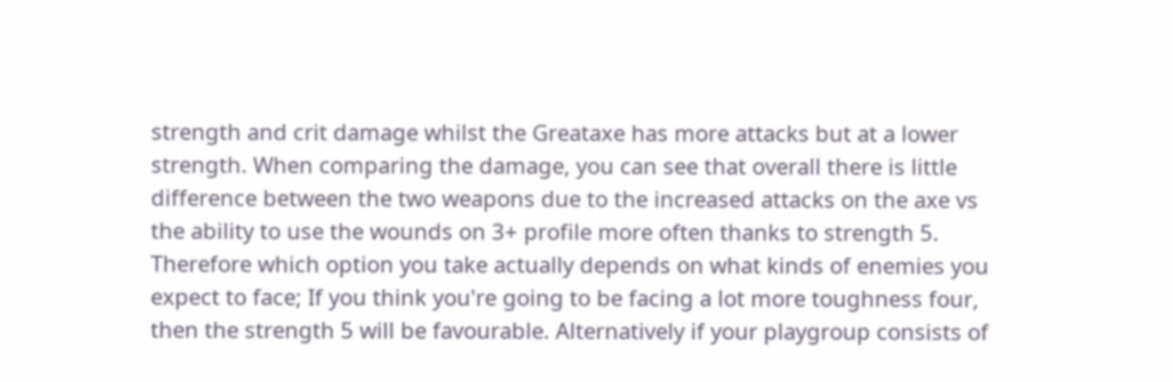strength and crit damage whilst the Greataxe has more attacks but at a lower strength. When comparing the damage, you can see that overall there is little difference between the two weapons due to the increased attacks on the axe vs the ability to use the wounds on 3+ profile more often thanks to strength 5. Therefore which option you take actually depends on what kinds of enemies you expect to face; If you think you're going to be facing a lot more toughness four, then the strength 5 will be favourable. Alternatively if your playgroup consists of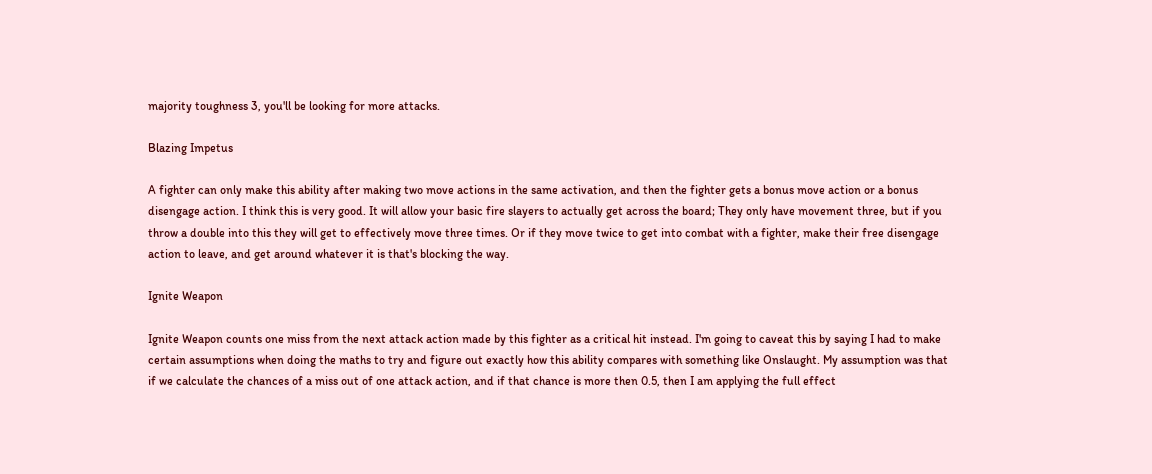majority toughness 3, you'll be looking for more attacks.

Blazing Impetus

A fighter can only make this ability after making two move actions in the same activation, and then the fighter gets a bonus move action or a bonus disengage action. I think this is very good. It will allow your basic fire slayers to actually get across the board; They only have movement three, but if you throw a double into this they will get to effectively move three times. Or if they move twice to get into combat with a fighter, make their free disengage action to leave, and get around whatever it is that's blocking the way.

Ignite Weapon

Ignite Weapon counts one miss from the next attack action made by this fighter as a critical hit instead. I'm going to caveat this by saying I had to make certain assumptions when doing the maths to try and figure out exactly how this ability compares with something like Onslaught. My assumption was that if we calculate the chances of a miss out of one attack action, and if that chance is more then 0.5, then I am applying the full effect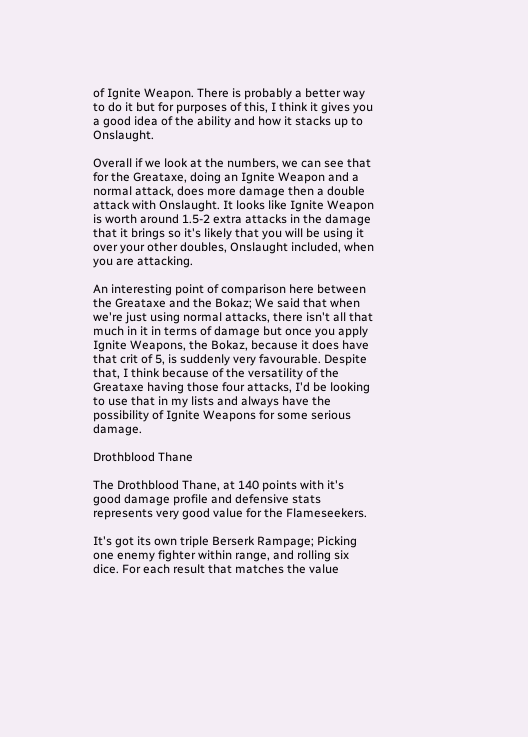of Ignite Weapon. There is probably a better way to do it but for purposes of this, I think it gives you a good idea of the ability and how it stacks up to Onslaught.

Overall if we look at the numbers, we can see that for the Greataxe, doing an Ignite Weapon and a normal attack, does more damage then a double attack with Onslaught. It looks like Ignite Weapon is worth around 1.5-2 extra attacks in the damage that it brings so it's likely that you will be using it over your other doubles, Onslaught included, when you are attacking.

An interesting point of comparison here between the Greataxe and the Bokaz; We said that when we're just using normal attacks, there isn't all that much in it in terms of damage but once you apply Ignite Weapons, the Bokaz, because it does have that crit of 5, is suddenly very favourable. Despite that, I think because of the versatility of the Greataxe having those four attacks, I'd be looking to use that in my lists and always have the possibility of Ignite Weapons for some serious damage.

Drothblood Thane

The Drothblood Thane, at 140 points with it's good damage profile and defensive stats represents very good value for the Flameseekers.

It's got its own triple Berserk Rampage; Picking one enemy fighter within range, and rolling six dice. For each result that matches the value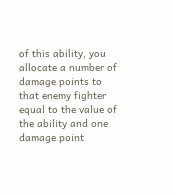of this ability, you allocate a number of damage points to that enemy fighter equal to the value of the ability and one damage point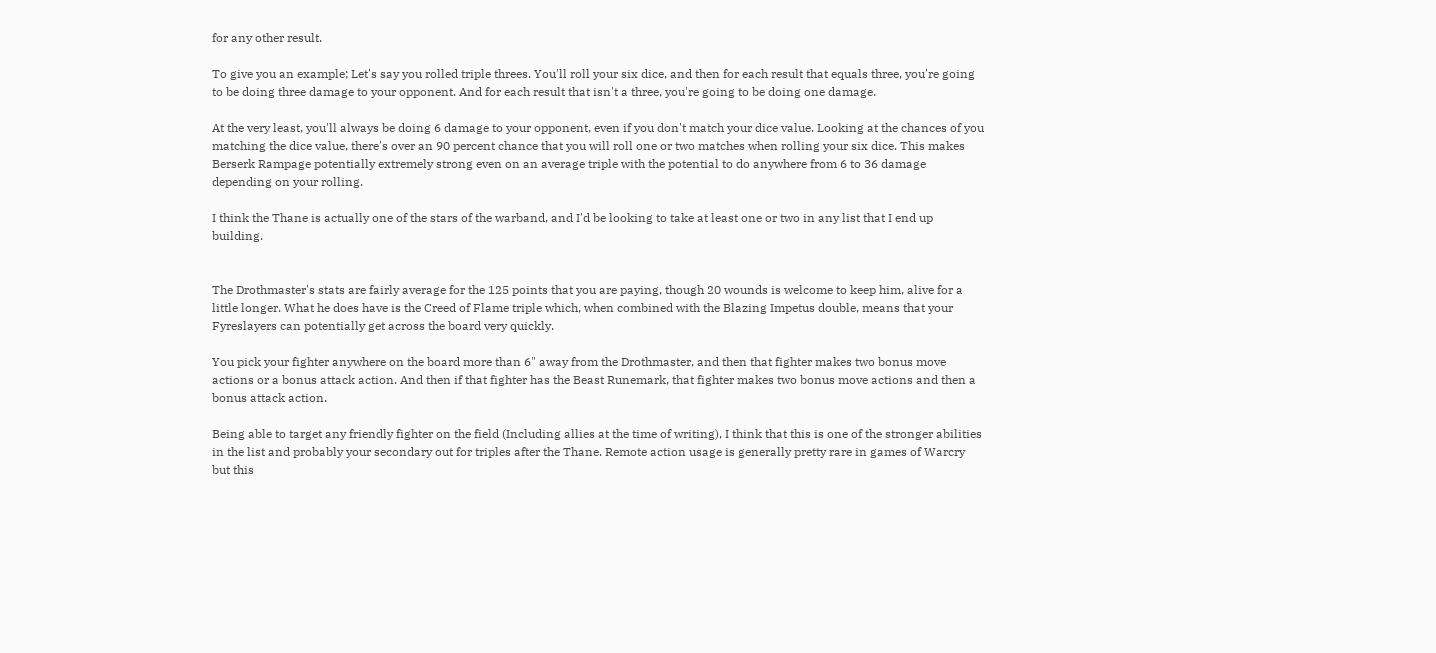for any other result.

To give you an example; Let's say you rolled triple threes. You'll roll your six dice, and then for each result that equals three, you're going to be doing three damage to your opponent. And for each result that isn't a three, you're going to be doing one damage.

At the very least, you'll always be doing 6 damage to your opponent, even if you don't match your dice value. Looking at the chances of you matching the dice value, there's over an 90 percent chance that you will roll one or two matches when rolling your six dice. This makes Berserk Rampage potentially extremely strong even on an average triple with the potential to do anywhere from 6 to 36 damage depending on your rolling.

I think the Thane is actually one of the stars of the warband, and I'd be looking to take at least one or two in any list that I end up building.


The Drothmaster's stats are fairly average for the 125 points that you are paying, though 20 wounds is welcome to keep him, alive for a little longer. What he does have is the Creed of Flame triple which, when combined with the Blazing Impetus double, means that your Fyreslayers can potentially get across the board very quickly.

You pick your fighter anywhere on the board more than 6" away from the Drothmaster, and then that fighter makes two bonus move actions or a bonus attack action. And then if that fighter has the Beast Runemark, that fighter makes two bonus move actions and then a bonus attack action.

Being able to target any friendly fighter on the field (Including allies at the time of writing), I think that this is one of the stronger abilities in the list and probably your secondary out for triples after the Thane. Remote action usage is generally pretty rare in games of Warcry but this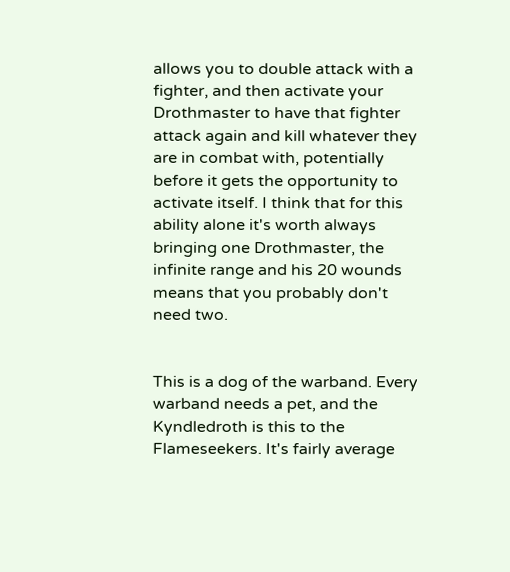allows you to double attack with a fighter, and then activate your Drothmaster to have that fighter attack again and kill whatever they are in combat with, potentially before it gets the opportunity to activate itself. I think that for this ability alone it's worth always bringing one Drothmaster, the infinite range and his 20 wounds means that you probably don't need two.


This is a dog of the warband. Every warband needs a pet, and the Kyndledroth is this to the Flameseekers. It's fairly average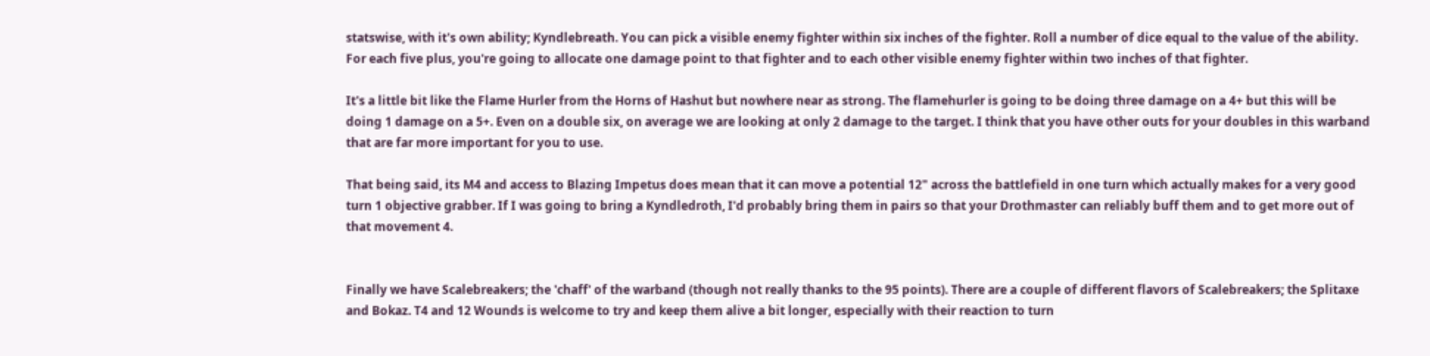statswise, with it's own ability; Kyndlebreath. You can pick a visible enemy fighter within six inches of the fighter. Roll a number of dice equal to the value of the ability. For each five plus, you're going to allocate one damage point to that fighter and to each other visible enemy fighter within two inches of that fighter.

It's a little bit like the Flame Hurler from the Horns of Hashut but nowhere near as strong. The flamehurler is going to be doing three damage on a 4+ but this will be doing 1 damage on a 5+. Even on a double six, on average we are looking at only 2 damage to the target. I think that you have other outs for your doubles in this warband that are far more important for you to use.

That being said, its M4 and access to Blazing Impetus does mean that it can move a potential 12" across the battlefield in one turn which actually makes for a very good turn 1 objective grabber. If I was going to bring a Kyndledroth, I'd probably bring them in pairs so that your Drothmaster can reliably buff them and to get more out of that movement 4.


Finally we have Scalebreakers; the 'chaff' of the warband (though not really thanks to the 95 points). There are a couple of different flavors of Scalebreakers; the Splitaxe and Bokaz. T4 and 12 Wounds is welcome to try and keep them alive a bit longer, especially with their reaction to turn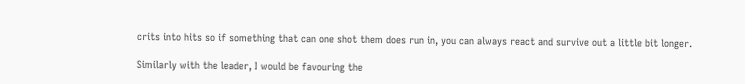crits into hits so if something that can one shot them does run in, you can always react and survive out a little bit longer.

Similarly with the leader, I would be favouring the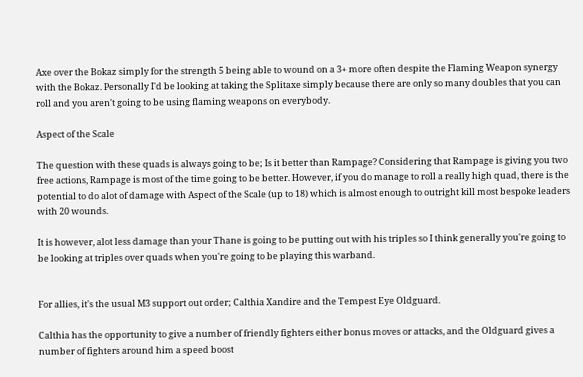Axe over the Bokaz simply for the strength 5 being able to wound on a 3+ more often despite the Flaming Weapon synergy with the Bokaz. Personally I'd be looking at taking the Splitaxe simply because there are only so many doubles that you can roll and you aren't going to be using flaming weapons on everybody.

Aspect of the Scale

The question with these quads is always going to be; Is it better than Rampage? Considering that Rampage is giving you two free actions, Rampage is most of the time going to be better. However, if you do manage to roll a really high quad, there is the potential to do alot of damage with Aspect of the Scale (up to 18) which is almost enough to outright kill most bespoke leaders with 20 wounds.

It is however, alot less damage than your Thane is going to be putting out with his triples so I think generally you're going to be looking at triples over quads when you're going to be playing this warband.


For allies, it's the usual M3 support out order; Calthia Xandire and the Tempest Eye Oldguard.

Calthia has the opportunity to give a number of friendly fighters either bonus moves or attacks, and the Oldguard gives a number of fighters around him a speed boost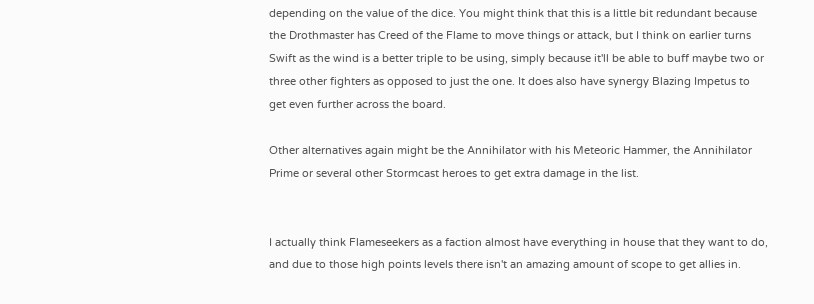depending on the value of the dice. You might think that this is a little bit redundant because the Drothmaster has Creed of the Flame to move things or attack, but I think on earlier turns Swift as the wind is a better triple to be using, simply because it'll be able to buff maybe two or three other fighters as opposed to just the one. It does also have synergy Blazing Impetus to get even further across the board.

Other alternatives again might be the Annihilator with his Meteoric Hammer, the Annihilator Prime or several other Stormcast heroes to get extra damage in the list.


I actually think Flameseekers as a faction almost have everything in house that they want to do, and due to those high points levels there isn't an amazing amount of scope to get allies in.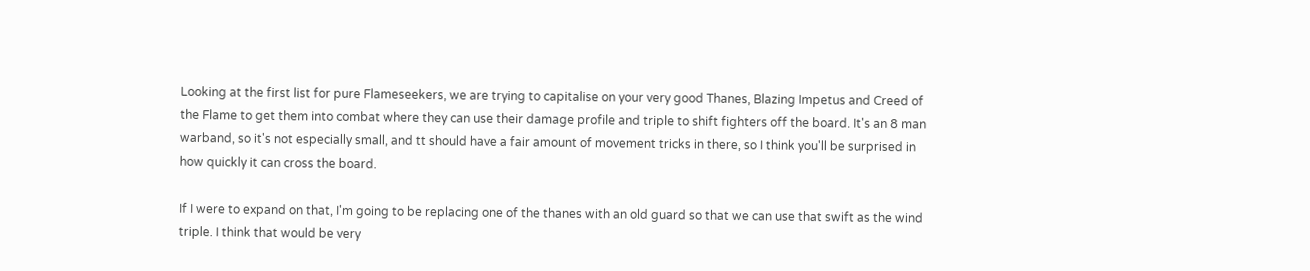Looking at the first list for pure Flameseekers, we are trying to capitalise on your very good Thanes, Blazing Impetus and Creed of the Flame to get them into combat where they can use their damage profile and triple to shift fighters off the board. It's an 8 man warband, so it's not especially small, and tt should have a fair amount of movement tricks in there, so I think you'll be surprised in how quickly it can cross the board.

If I were to expand on that, I'm going to be replacing one of the thanes with an old guard so that we can use that swift as the wind triple. I think that would be very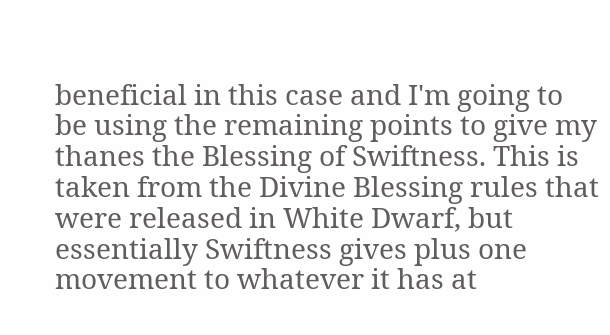beneficial in this case and I'm going to be using the remaining points to give my thanes the Blessing of Swiftness. This is taken from the Divine Blessing rules that were released in White Dwarf, but essentially Swiftness gives plus one movement to whatever it has at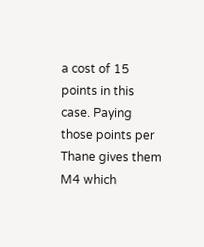a cost of 15 points in this case. Paying those points per Thane gives them M4 which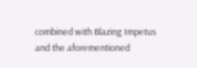combined with Blazing Impetus and the aforementioned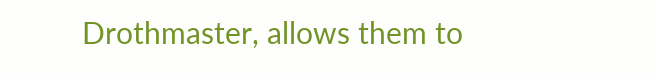Drothmaster, allows them to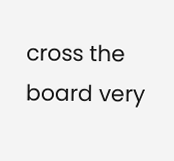cross the board very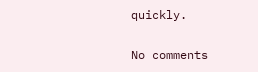quickly.

No comments